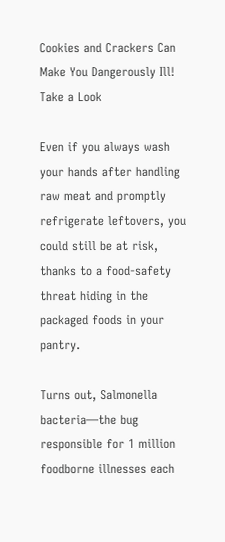Cookies and Crackers Can Make You Dangerously Ill! Take a Look

Even if you always wash your hands after handling raw meat and promptly refrigerate leftovers, you could still be at risk, thanks to a food-safety threat hiding in the packaged foods in your pantry.

Turns out, Salmonella bacteria—the bug responsible for 1 million foodborne illnesses each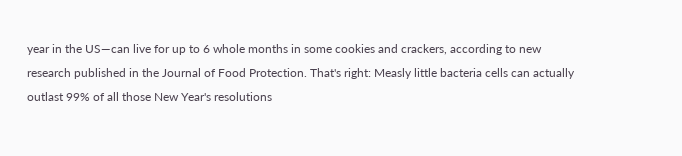year in the US—can live for up to 6 whole months in some cookies and crackers, according to new research published in the Journal of Food Protection. That's right: Measly little bacteria cells can actually outlast 99% of all those New Year's resolutions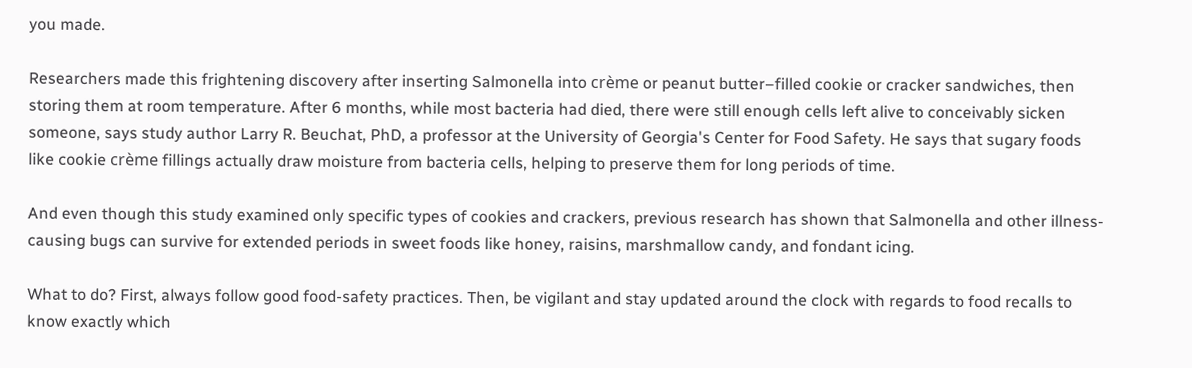you made.

Researchers made this frightening discovery after inserting Salmonella into crème or peanut butter–filled cookie or cracker sandwiches, then storing them at room temperature. After 6 months, while most bacteria had died, there were still enough cells left alive to conceivably sicken someone, says study author Larry R. Beuchat, PhD, a professor at the University of Georgia's Center for Food Safety. He says that sugary foods like cookie crème fillings actually draw moisture from bacteria cells, helping to preserve them for long periods of time.

And even though this study examined only specific types of cookies and crackers, previous research has shown that Salmonella and other illness-causing bugs can survive for extended periods in sweet foods like honey, raisins, marshmallow candy, and fondant icing.

What to do? First, always follow good food-safety practices. Then, be vigilant and stay updated around the clock with regards to food recalls to know exactly which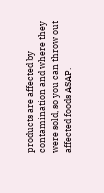products are affected by contamination and where they were sold, so you can throw out affected foods ASAP.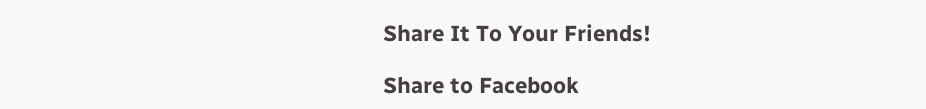Share It To Your Friends!

Share to Facebook